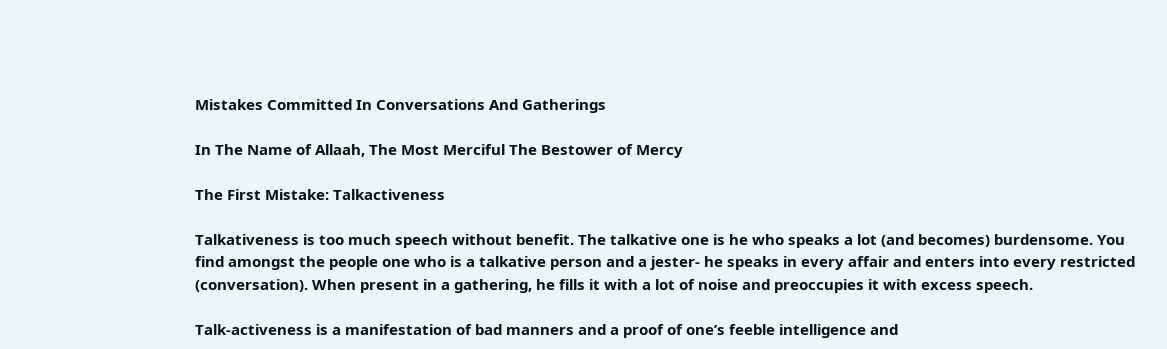Mistakes Committed In Conversations And Gatherings

In The Name of Allaah, The Most Merciful The Bestower of Mercy

The First Mistake: Talkactiveness

Talkativeness is too much speech without benefit. The talkative one is he who speaks a lot (and becomes) burdensome. You find amongst the people one who is a talkative person and a jester- he speaks in every affair and enters into every restricted (conversation). When present in a gathering, he fills it with a lot of noise and preoccupies it with excess speech.

Talk-activeness is a manifestation of bad manners and a proof of one’s feeble intelligence and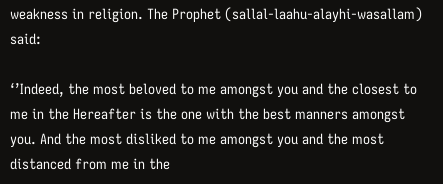weakness in religion. The Prophet (sallal-laahu-alayhi-wasallam) said:

‘’Indeed, the most beloved to me amongst you and the closest to me in the Hereafter is the one with the best manners amongst you. And the most disliked to me amongst you and the most distanced from me in the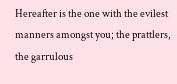Hereafter is the one with the evilest manners amongst you; the prattlers, the garrulous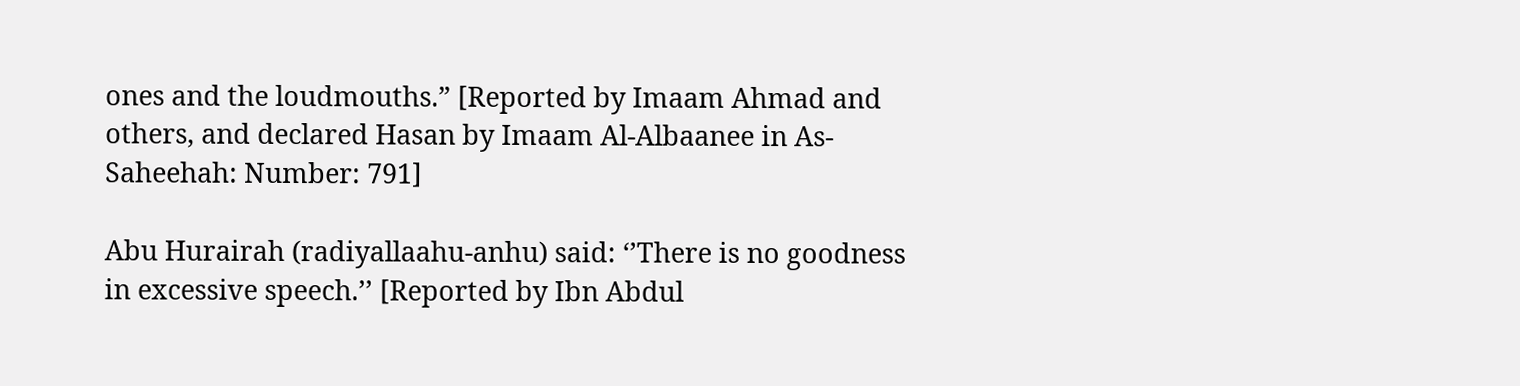ones and the loudmouths.” [Reported by Imaam Ahmad and others, and declared Hasan by Imaam Al-Albaanee in As-Saheehah: Number: 791]

Abu Hurairah (radiyallaahu-anhu) said: ‘’There is no goodness in excessive speech.’’ [Reported by Ibn Abdul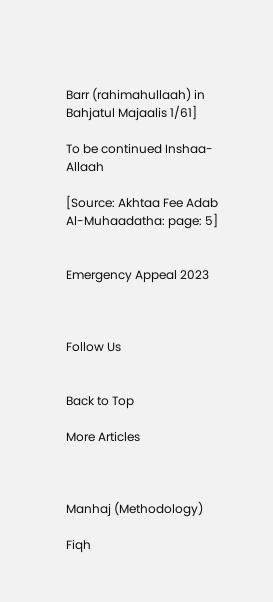Barr (rahimahullaah) in Bahjatul Majaalis 1/61]

To be continued Inshaa-Allaah

[Source: Akhtaa Fee Adab Al-Muhaadatha: page: 5]


Emergency Appeal 2023



Follow Us


Back to Top

More Articles



Manhaj (Methodology)

Fiqh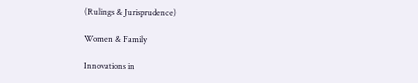(Rulings & Jurisprudence)

Women & Family

Innovations in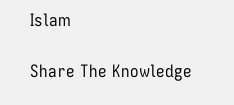Islam

Share The Knowledge